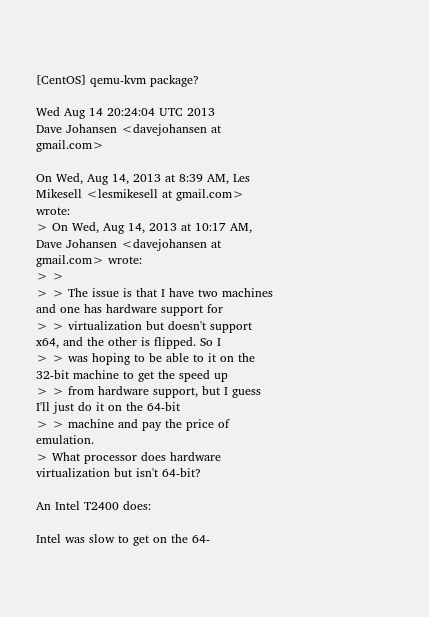[CentOS] qemu-kvm package?

Wed Aug 14 20:24:04 UTC 2013
Dave Johansen <davejohansen at gmail.com>

On Wed, Aug 14, 2013 at 8:39 AM, Les Mikesell <lesmikesell at gmail.com> wrote:
> On Wed, Aug 14, 2013 at 10:17 AM, Dave Johansen <davejohansen at gmail.com> wrote:
> >
> > The issue is that I have two machines and one has hardware support for
> > virtualization but doesn't support x64, and the other is flipped. So I
> > was hoping to be able to it on the 32-bit machine to get the speed up
> > from hardware support, but I guess I'll just do it on the 64-bit
> > machine and pay the price of emulation.
> What processor does hardware virtualization but isn't 64-bit?

An Intel T2400 does:

Intel was slow to get on the 64-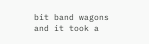bit band wagons and it took a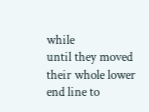while
until they moved their whole lower end line to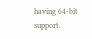having 64-bit support.